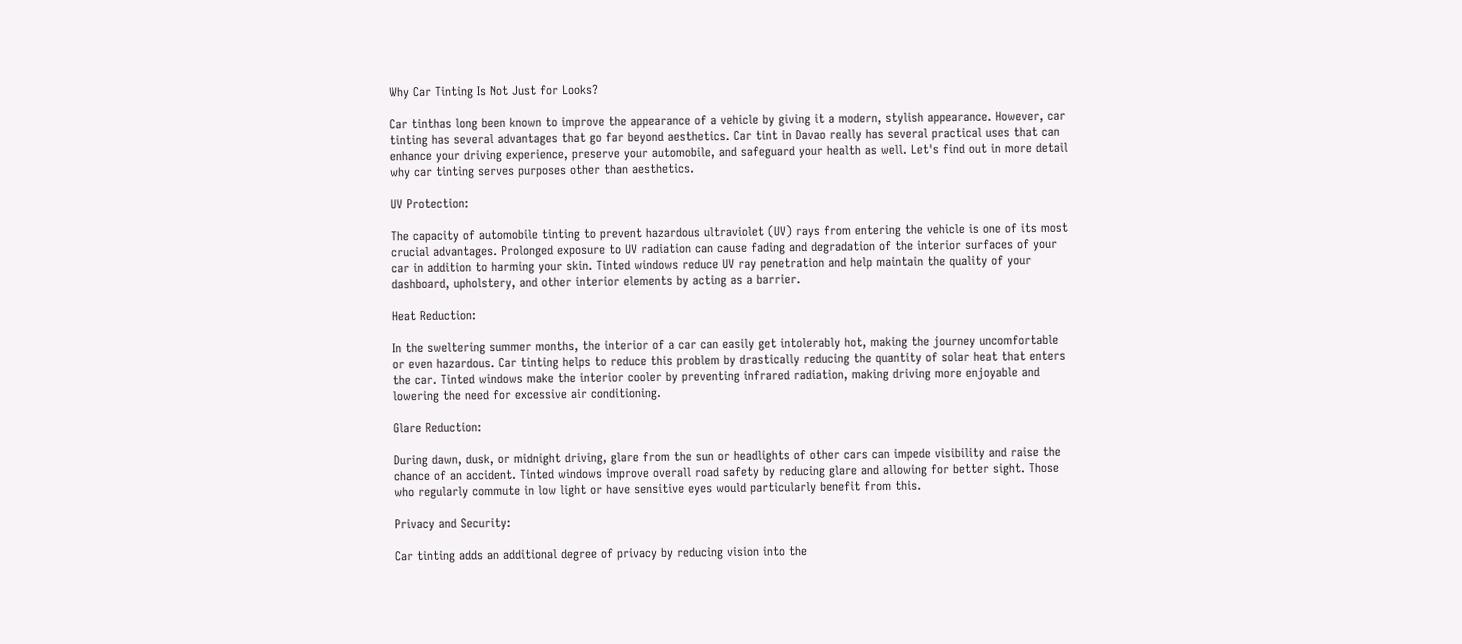Why Car Tinting Is Not Just for Looks?

Car tinthas long been known to improve the appearance of a vehicle by giving it a modern, stylish appearance. However, car tinting has several advantages that go far beyond aesthetics. Car tint in Davao really has several practical uses that can enhance your driving experience, preserve your automobile, and safeguard your health as well. Let's find out in more detail why car tinting serves purposes other than aesthetics.

UV Protection:

The capacity of automobile tinting to prevent hazardous ultraviolet (UV) rays from entering the vehicle is one of its most crucial advantages. Prolonged exposure to UV radiation can cause fading and degradation of the interior surfaces of your car in addition to harming your skin. Tinted windows reduce UV ray penetration and help maintain the quality of your dashboard, upholstery, and other interior elements by acting as a barrier.

Heat Reduction:

In the sweltering summer months, the interior of a car can easily get intolerably hot, making the journey uncomfortable or even hazardous. Car tinting helps to reduce this problem by drastically reducing the quantity of solar heat that enters the car. Tinted windows make the interior cooler by preventing infrared radiation, making driving more enjoyable and lowering the need for excessive air conditioning.

Glare Reduction:

During dawn, dusk, or midnight driving, glare from the sun or headlights of other cars can impede visibility and raise the chance of an accident. Tinted windows improve overall road safety by reducing glare and allowing for better sight. Those who regularly commute in low light or have sensitive eyes would particularly benefit from this.

Privacy and Security:

Car tinting adds an additional degree of privacy by reducing vision into the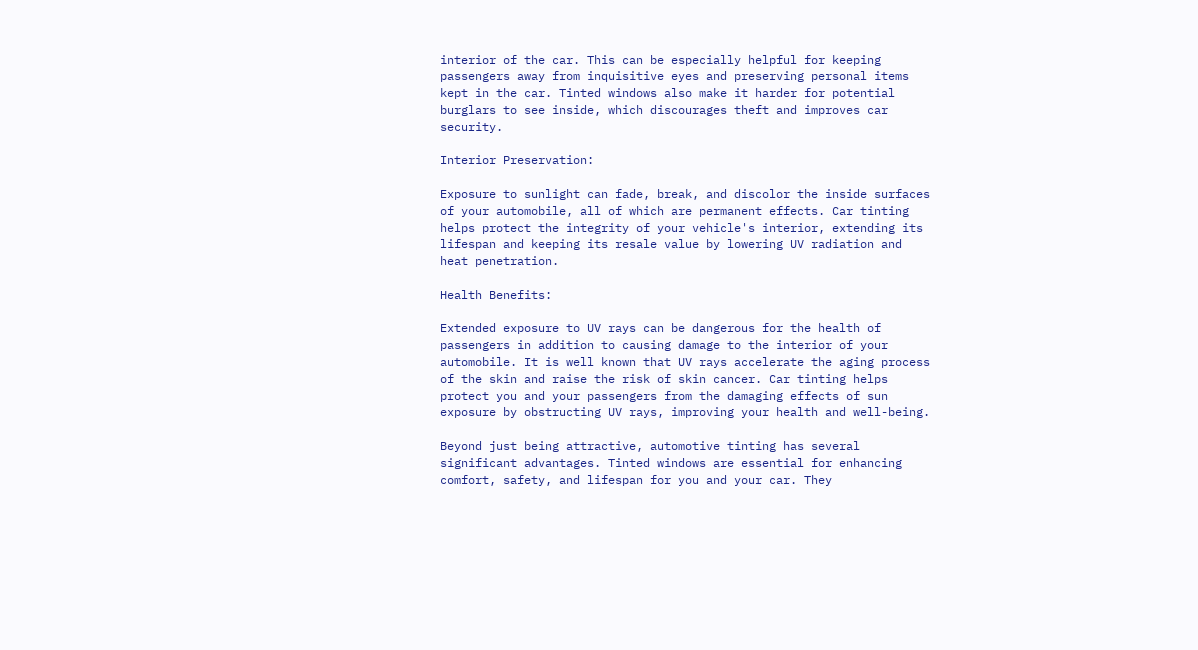interior of the car. This can be especially helpful for keeping passengers away from inquisitive eyes and preserving personal items kept in the car. Tinted windows also make it harder for potential burglars to see inside, which discourages theft and improves car security.

Interior Preservation:

Exposure to sunlight can fade, break, and discolor the inside surfaces of your automobile, all of which are permanent effects. Car tinting helps protect the integrity of your vehicle's interior, extending its lifespan and keeping its resale value by lowering UV radiation and heat penetration.

Health Benefits:

Extended exposure to UV rays can be dangerous for the health of passengers in addition to causing damage to the interior of your automobile. It is well known that UV rays accelerate the aging process of the skin and raise the risk of skin cancer. Car tinting helps protect you and your passengers from the damaging effects of sun exposure by obstructing UV rays, improving your health and well-being.

Beyond just being attractive, automotive tinting has several significant advantages. Tinted windows are essential for enhancing comfort, safety, and lifespan for you and your car. They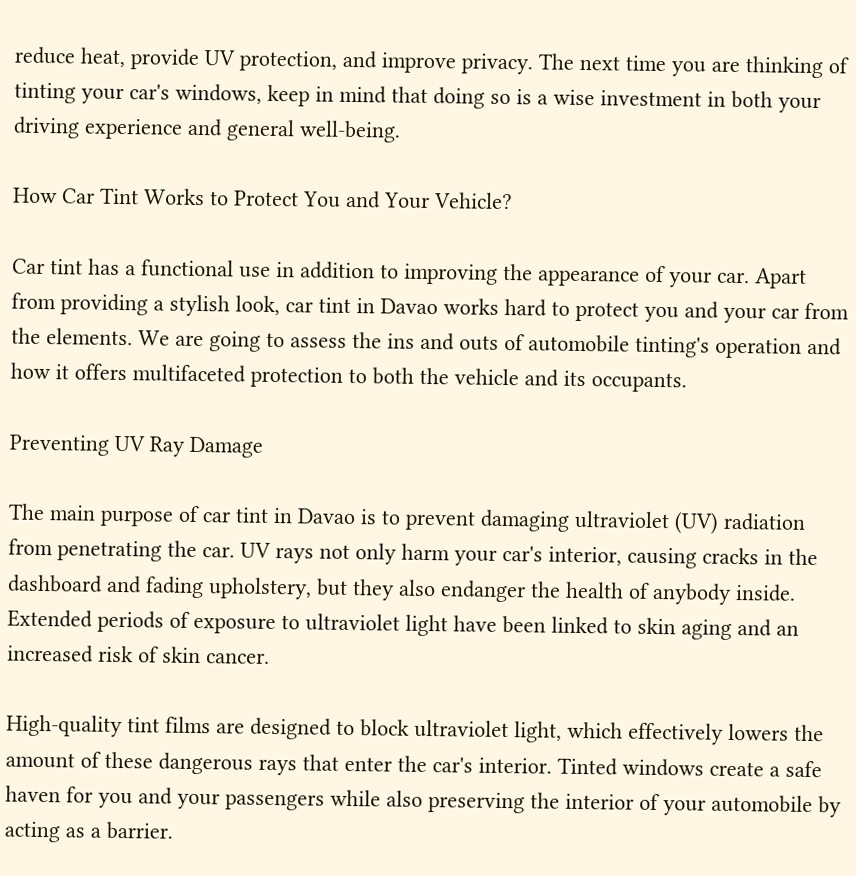reduce heat, provide UV protection, and improve privacy. The next time you are thinking of tinting your car's windows, keep in mind that doing so is a wise investment in both your driving experience and general well-being.

How Car Tint Works to Protect You and Your Vehicle?

Car tint has a functional use in addition to improving the appearance of your car. Apart from providing a stylish look, car tint in Davao works hard to protect you and your car from the elements. We are going to assess the ins and outs of automobile tinting's operation and how it offers multifaceted protection to both the vehicle and its occupants.

Preventing UV Ray Damage

The main purpose of car tint in Davao is to prevent damaging ultraviolet (UV) radiation from penetrating the car. UV rays not only harm your car's interior, causing cracks in the dashboard and fading upholstery, but they also endanger the health of anybody inside. Extended periods of exposure to ultraviolet light have been linked to skin aging and an increased risk of skin cancer.

High-quality tint films are designed to block ultraviolet light, which effectively lowers the amount of these dangerous rays that enter the car's interior. Tinted windows create a safe haven for you and your passengers while also preserving the interior of your automobile by acting as a barrier.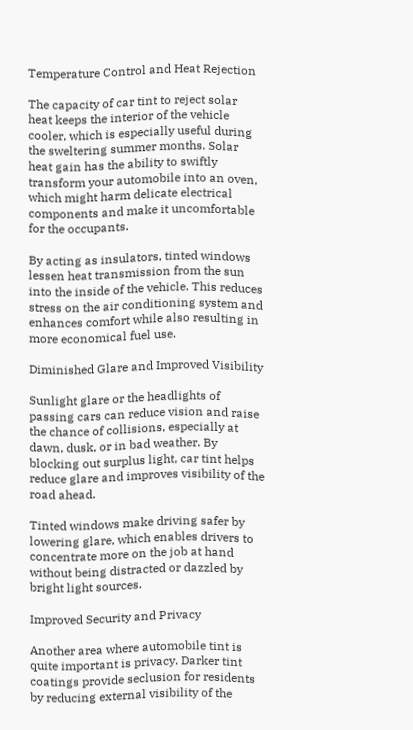Temperature Control and Heat Rejection

The capacity of car tint to reject solar heat keeps the interior of the vehicle cooler, which is especially useful during the sweltering summer months. Solar heat gain has the ability to swiftly transform your automobile into an oven, which might harm delicate electrical components and make it uncomfortable for the occupants.

By acting as insulators, tinted windows lessen heat transmission from the sun into the inside of the vehicle. This reduces stress on the air conditioning system and enhances comfort while also resulting in more economical fuel use.

Diminished Glare and Improved Visibility

Sunlight glare or the headlights of passing cars can reduce vision and raise the chance of collisions, especially at dawn, dusk, or in bad weather. By blocking out surplus light, car tint helps reduce glare and improves visibility of the road ahead.

Tinted windows make driving safer by lowering glare, which enables drivers to concentrate more on the job at hand without being distracted or dazzled by bright light sources.

Improved Security and Privacy

Another area where automobile tint is quite important is privacy. Darker tint coatings provide seclusion for residents by reducing external visibility of the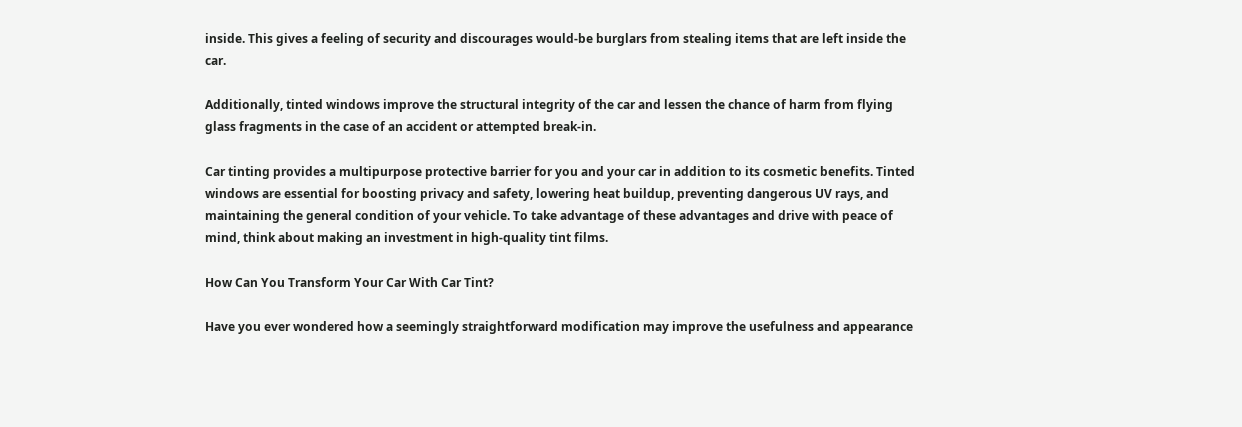inside. This gives a feeling of security and discourages would-be burglars from stealing items that are left inside the car.

Additionally, tinted windows improve the structural integrity of the car and lessen the chance of harm from flying glass fragments in the case of an accident or attempted break-in.

Car tinting provides a multipurpose protective barrier for you and your car in addition to its cosmetic benefits. Tinted windows are essential for boosting privacy and safety, lowering heat buildup, preventing dangerous UV rays, and maintaining the general condition of your vehicle. To take advantage of these advantages and drive with peace of mind, think about making an investment in high-quality tint films.

How Can You Transform Your Car With Car Tint?

Have you ever wondered how a seemingly straightforward modification may improve the usefulness and appearance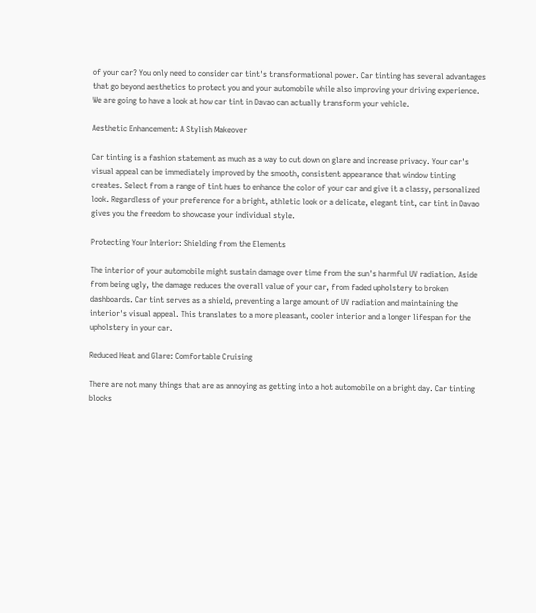of your car? You only need to consider car tint's transformational power. Car tinting has several advantages that go beyond aesthetics to protect you and your automobile while also improving your driving experience. We are going to have a look at how car tint in Davao can actually transform your vehicle.

Aesthetic Enhancement: A Stylish Makeover

Car tinting is a fashion statement as much as a way to cut down on glare and increase privacy. Your car's visual appeal can be immediately improved by the smooth, consistent appearance that window tinting creates. Select from a range of tint hues to enhance the color of your car and give it a classy, personalized look. Regardless of your preference for a bright, athletic look or a delicate, elegant tint, car tint in Davao gives you the freedom to showcase your individual style.

Protecting Your Interior: Shielding from the Elements

The interior of your automobile might sustain damage over time from the sun's harmful UV radiation. Aside from being ugly, the damage reduces the overall value of your car, from faded upholstery to broken dashboards. Car tint serves as a shield, preventing a large amount of UV radiation and maintaining the interior's visual appeal. This translates to a more pleasant, cooler interior and a longer lifespan for the upholstery in your car.

Reduced Heat and Glare: Comfortable Cruising

There are not many things that are as annoying as getting into a hot automobile on a bright day. Car tinting blocks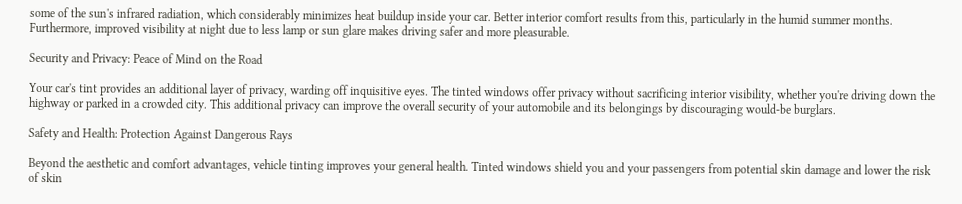some of the sun's infrared radiation, which considerably minimizes heat buildup inside your car. Better interior comfort results from this, particularly in the humid summer months. Furthermore, improved visibility at night due to less lamp or sun glare makes driving safer and more pleasurable.

Security and Privacy: Peace of Mind on the Road

Your car's tint provides an additional layer of privacy, warding off inquisitive eyes. The tinted windows offer privacy without sacrificing interior visibility, whether you're driving down the highway or parked in a crowded city. This additional privacy can improve the overall security of your automobile and its belongings by discouraging would-be burglars.

Safety and Health: Protection Against Dangerous Rays

Beyond the aesthetic and comfort advantages, vehicle tinting improves your general health. Tinted windows shield you and your passengers from potential skin damage and lower the risk of skin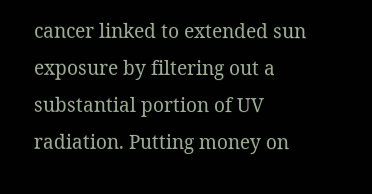cancer linked to extended sun exposure by filtering out a substantial portion of UV radiation. Putting money on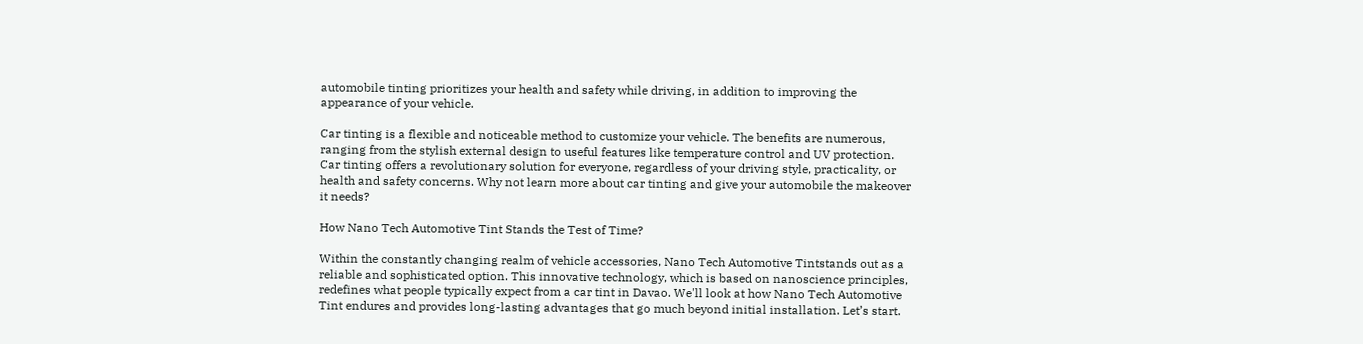automobile tinting prioritizes your health and safety while driving, in addition to improving the appearance of your vehicle.

Car tinting is a flexible and noticeable method to customize your vehicle. The benefits are numerous, ranging from the stylish external design to useful features like temperature control and UV protection. Car tinting offers a revolutionary solution for everyone, regardless of your driving style, practicality, or health and safety concerns. Why not learn more about car tinting and give your automobile the makeover it needs?

How Nano Tech Automotive Tint Stands the Test of Time?

Within the constantly changing realm of vehicle accessories, Nano Tech Automotive Tintstands out as a reliable and sophisticated option. This innovative technology, which is based on nanoscience principles, redefines what people typically expect from a car tint in Davao. We'll look at how Nano Tech Automotive Tint endures and provides long-lasting advantages that go much beyond initial installation. Let’s start.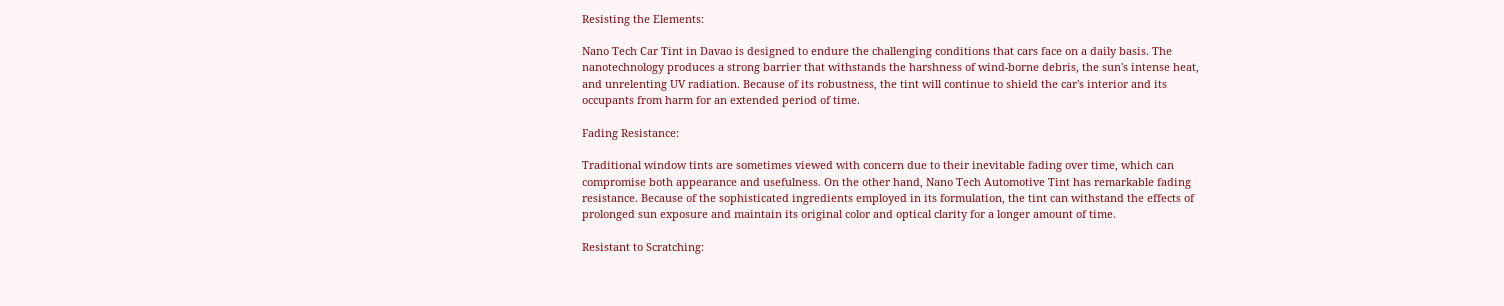Resisting the Elements:

Nano Tech Car Tint in Davao is designed to endure the challenging conditions that cars face on a daily basis. The nanotechnology produces a strong barrier that withstands the harshness of wind-borne debris, the sun's intense heat, and unrelenting UV radiation. Because of its robustness, the tint will continue to shield the car's interior and its occupants from harm for an extended period of time.

Fading Resistance:

Traditional window tints are sometimes viewed with concern due to their inevitable fading over time, which can compromise both appearance and usefulness. On the other hand, Nano Tech Automotive Tint has remarkable fading resistance. Because of the sophisticated ingredients employed in its formulation, the tint can withstand the effects of prolonged sun exposure and maintain its original color and optical clarity for a longer amount of time.

Resistant to Scratching: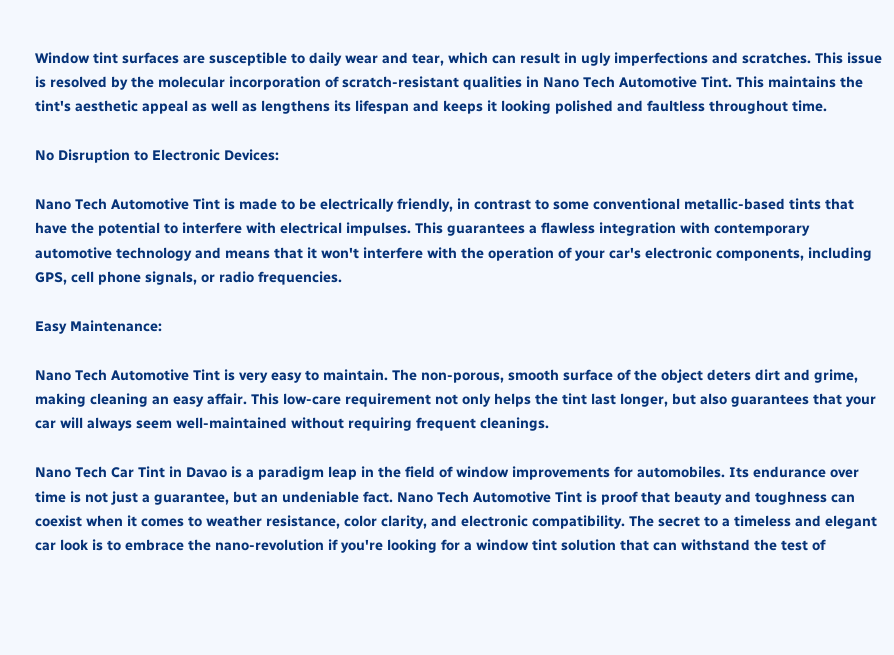Window tint surfaces are susceptible to daily wear and tear, which can result in ugly imperfections and scratches. This issue is resolved by the molecular incorporation of scratch-resistant qualities in Nano Tech Automotive Tint. This maintains the tint's aesthetic appeal as well as lengthens its lifespan and keeps it looking polished and faultless throughout time.

No Disruption to Electronic Devices:

Nano Tech Automotive Tint is made to be electrically friendly, in contrast to some conventional metallic-based tints that have the potential to interfere with electrical impulses. This guarantees a flawless integration with contemporary automotive technology and means that it won't interfere with the operation of your car's electronic components, including GPS, cell phone signals, or radio frequencies.

Easy Maintenance:

Nano Tech Automotive Tint is very easy to maintain. The non-porous, smooth surface of the object deters dirt and grime, making cleaning an easy affair. This low-care requirement not only helps the tint last longer, but also guarantees that your car will always seem well-maintained without requiring frequent cleanings.

Nano Tech Car Tint in Davao is a paradigm leap in the field of window improvements for automobiles. Its endurance over time is not just a guarantee, but an undeniable fact. Nano Tech Automotive Tint is proof that beauty and toughness can coexist when it comes to weather resistance, color clarity, and electronic compatibility. The secret to a timeless and elegant car look is to embrace the nano-revolution if you're looking for a window tint solution that can withstand the test of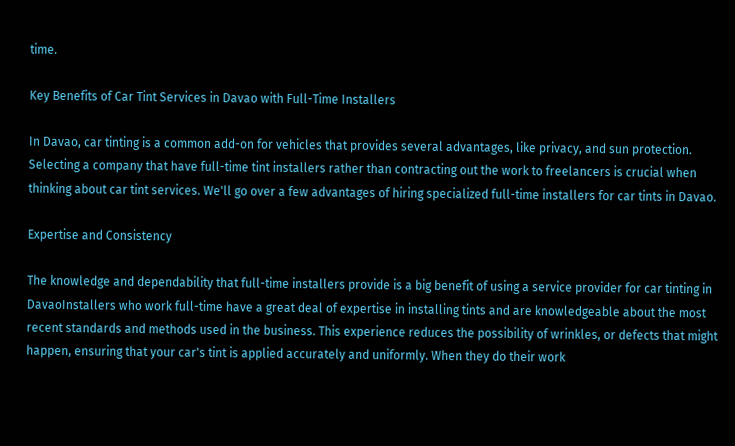time.

Key Benefits of Car Tint Services in Davao with Full-Time Installers

In Davao, car tinting is a common add-on for vehicles that provides several advantages, like privacy, and sun protection. Selecting a company that have full-time tint installers rather than contracting out the work to freelancers is crucial when thinking about car tint services. We'll go over a few advantages of hiring specialized full-time installers for car tints in Davao.

Expertise and Consistency

The knowledge and dependability that full-time installers provide is a big benefit of using a service provider for car tinting in DavaoInstallers who work full-time have a great deal of expertise in installing tints and are knowledgeable about the most recent standards and methods used in the business. This experience reduces the possibility of wrinkles, or defects that might happen, ensuring that your car's tint is applied accurately and uniformly. When they do their work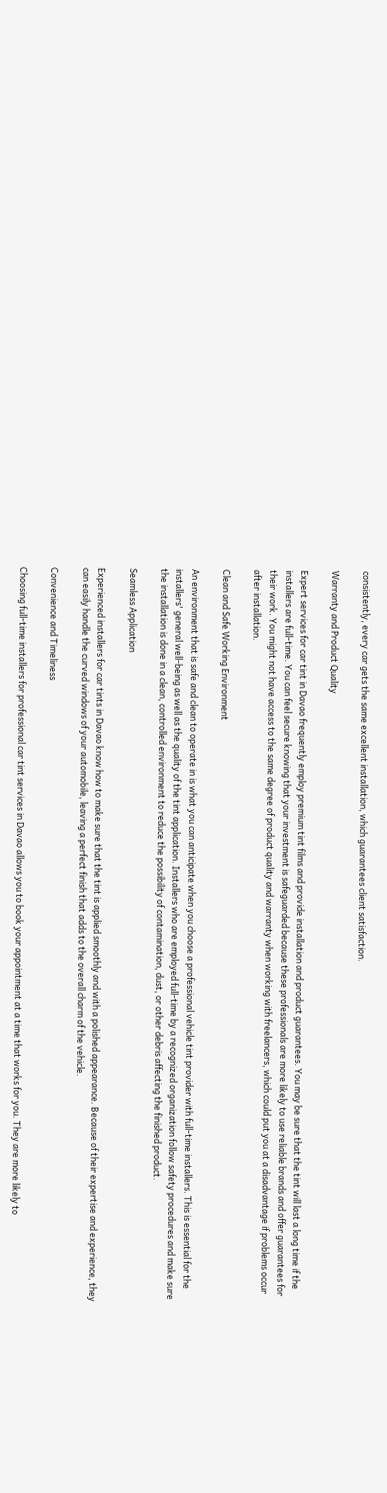consistently, every car gets the same excellent installation, which guarantees client satisfaction.

Warranty and Product Quality

Expert services for car tint in Davao frequently employ premium tint films and provide installation and product guarantees. You may be sure that the tint will last a long time if the installers are full-time. You can feel secure knowing that your investment is safeguarded because these professionals are more likely to use reliable brands and offer guarantees for their work. You might not have access to the same degree of product quality and warranty when working with freelancers, which could put you at a disadvantage if problems occur after installation.

Clean and Safe Working Environment

An environment that is safe and clean to operate in is what you can anticipate when you choose a professional vehicle tint provider with full-time installers. This is essential for the installers' general well-being as well as the quality of the tint application. Installers who are employed full-time by a recognized organization follow safety procedures and make sure the installation is done in a clean, controlled environment to reduce the possibility of contamination, dust, or other debris affecting the finished product.

Seamless Application

Experienced installers for car tints in Davao know how to make sure that the tint is applied smoothly and with a polished appearance. Because of their expertise and experience, they can easily handle the curved windows of your automobile, leaving a perfect finish that adds to the overall charm of the vehicle.

Convenience and Timeliness

Choosing full-time installers for professional car tint services in Davao allows you to book your appointment at a time that works for you. They are more likely to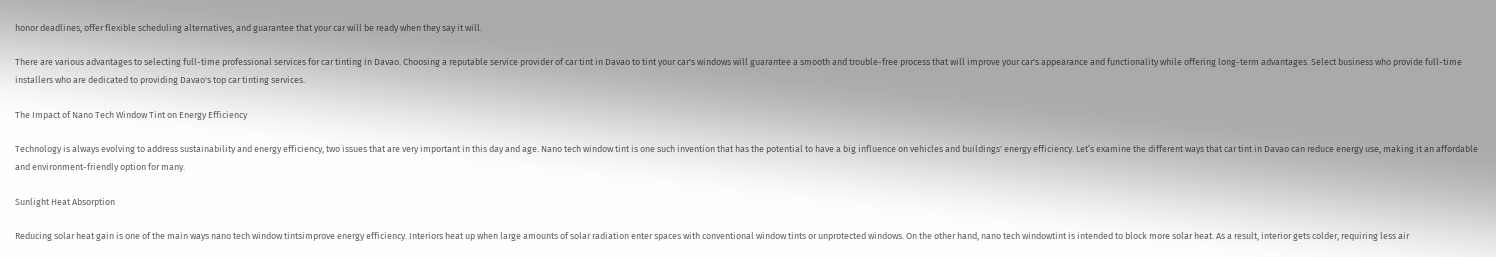honor deadlines, offer flexible scheduling alternatives, and guarantee that your car will be ready when they say it will.

There are various advantages to selecting full-time professional services for car tinting in Davao. Choosing a reputable service provider of car tint in Davao to tint your car's windows will guarantee a smooth and trouble-free process that will improve your car's appearance and functionality while offering long-term advantages. Select business who provide full-time installers who are dedicated to providing Davao's top car tinting services.

The Impact of Nano Tech Window Tint on Energy Efficiency

Technology is always evolving to address sustainability and energy efficiency, two issues that are very important in this day and age. Nano tech window tint is one such invention that has the potential to have a big influence on vehicles and buildings' energy efficiency. Let’s examine the different ways that car tint in Davao can reduce energy use, making it an affordable and environment-friendly option for many.

Sunlight Heat Absorption

Reducing solar heat gain is one of the main ways nano tech window tintsimprove energy efficiency. Interiors heat up when large amounts of solar radiation enter spaces with conventional window tints or unprotected windows. On the other hand, nano tech windowtint is intended to block more solar heat. As a result, interior gets colder, requiring less air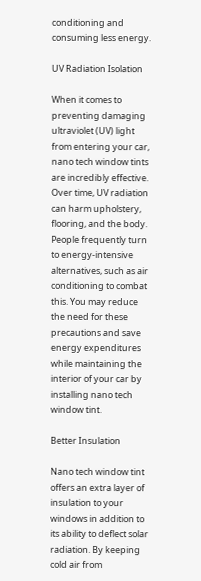conditioning and consuming less energy.

UV Radiation Isolation

When it comes to preventing damaging ultraviolet (UV) light from entering your car, nano tech window tints are incredibly effective. Over time, UV radiation can harm upholstery, flooring, and the body. People frequently turn to energy-intensive alternatives, such as air conditioning to combat this. You may reduce the need for these precautions and save energy expenditures while maintaining the interior of your car by installing nano tech window tint.

Better Insulation

Nano tech window tint offers an extra layer of insulation to your windows in addition to its ability to deflect solar radiation. By keeping cold air from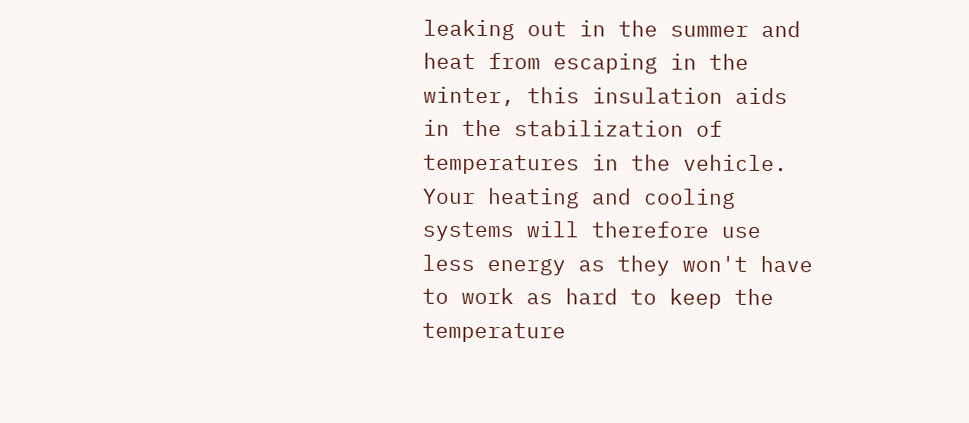leaking out in the summer and heat from escaping in the winter, this insulation aids in the stabilization of temperatures in the vehicle. Your heating and cooling systems will therefore use less energy as they won't have to work as hard to keep the temperature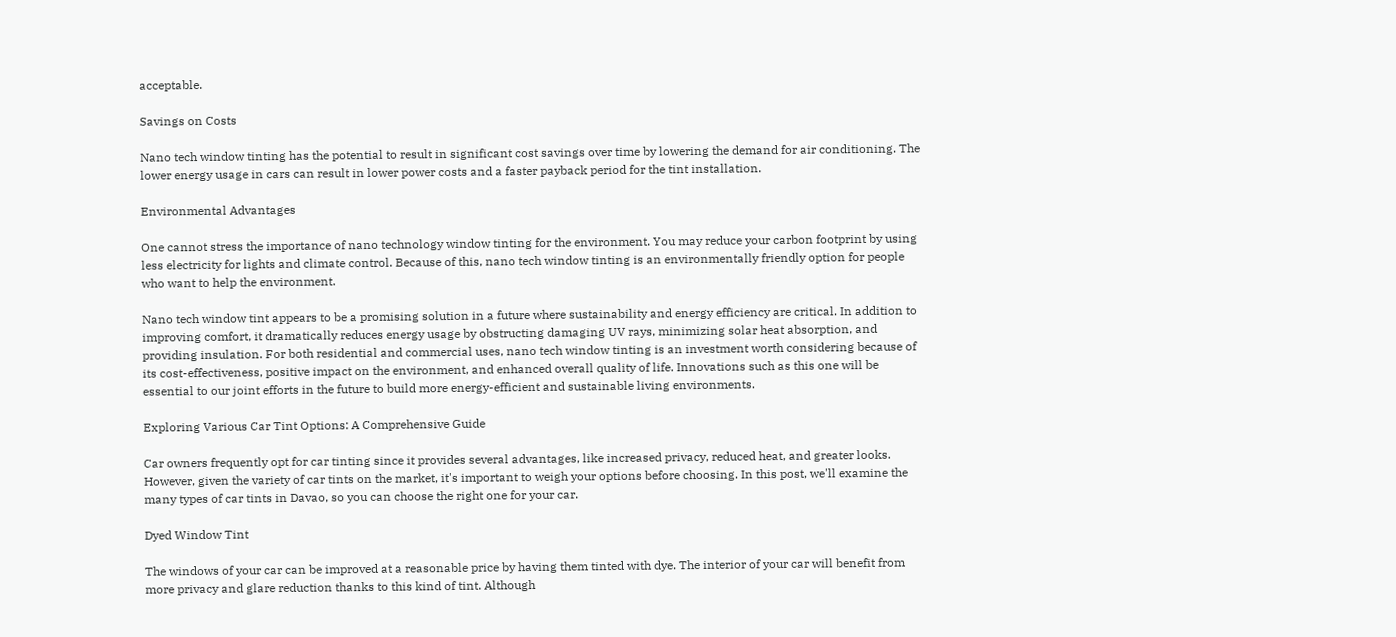acceptable.

Savings on Costs

Nano tech window tinting has the potential to result in significant cost savings over time by lowering the demand for air conditioning. The lower energy usage in cars can result in lower power costs and a faster payback period for the tint installation.

Environmental Advantages

One cannot stress the importance of nano technology window tinting for the environment. You may reduce your carbon footprint by using less electricity for lights and climate control. Because of this, nano tech window tinting is an environmentally friendly option for people who want to help the environment.

Nano tech window tint appears to be a promising solution in a future where sustainability and energy efficiency are critical. In addition to improving comfort, it dramatically reduces energy usage by obstructing damaging UV rays, minimizing solar heat absorption, and providing insulation. For both residential and commercial uses, nano tech window tinting is an investment worth considering because of its cost-effectiveness, positive impact on the environment, and enhanced overall quality of life. Innovations such as this one will be essential to our joint efforts in the future to build more energy-efficient and sustainable living environments.

Exploring Various Car Tint Options: A Comprehensive Guide

Car owners frequently opt for car tinting since it provides several advantages, like increased privacy, reduced heat, and greater looks. However, given the variety of car tints on the market, it's important to weigh your options before choosing. In this post, we'll examine the many types of car tints in Davao, so you can choose the right one for your car.

Dyed Window Tint

The windows of your car can be improved at a reasonable price by having them tinted with dye. The interior of your car will benefit from more privacy and glare reduction thanks to this kind of tint. Although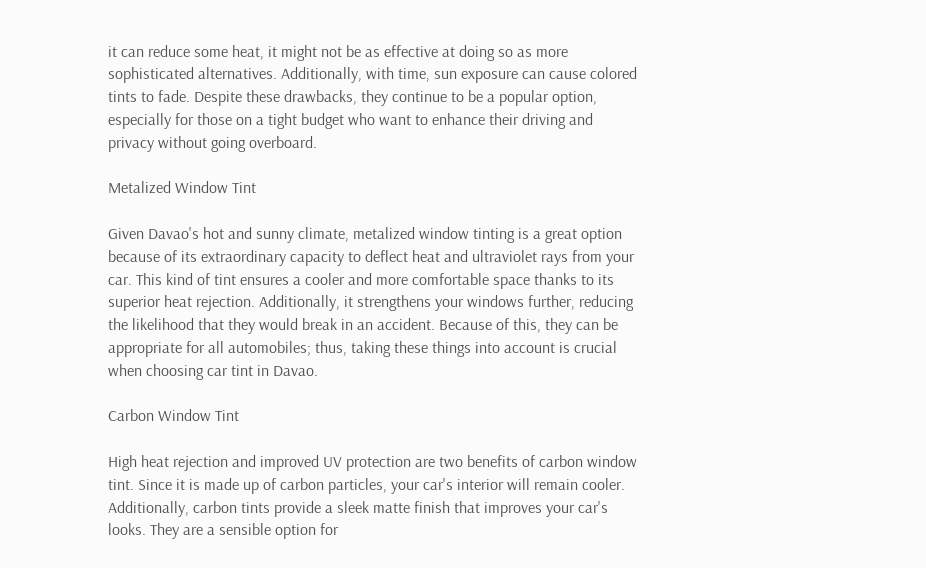it can reduce some heat, it might not be as effective at doing so as more sophisticated alternatives. Additionally, with time, sun exposure can cause colored tints to fade. Despite these drawbacks, they continue to be a popular option, especially for those on a tight budget who want to enhance their driving and privacy without going overboard.

Metalized Window Tint

Given Davao's hot and sunny climate, metalized window tinting is a great option because of its extraordinary capacity to deflect heat and ultraviolet rays from your car. This kind of tint ensures a cooler and more comfortable space thanks to its superior heat rejection. Additionally, it strengthens your windows further, reducing the likelihood that they would break in an accident. Because of this, they can be appropriate for all automobiles; thus, taking these things into account is crucial when choosing car tint in Davao.

Carbon Window Tint

High heat rejection and improved UV protection are two benefits of carbon window tint. Since it is made up of carbon particles, your car's interior will remain cooler. Additionally, carbon tints provide a sleek matte finish that improves your car's looks. They are a sensible option for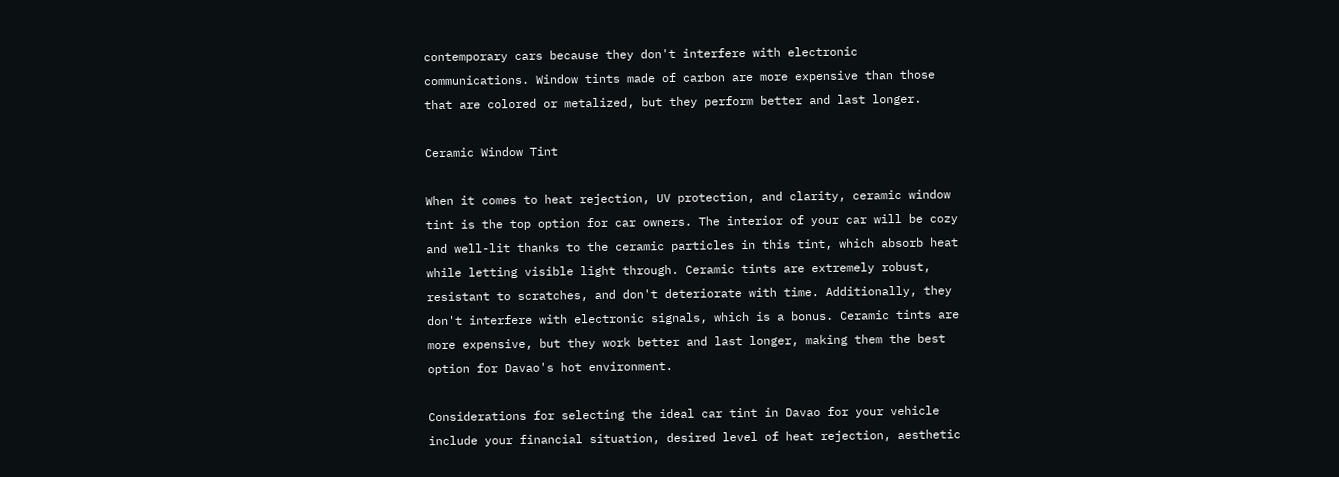contemporary cars because they don't interfere with electronic communications. Window tints made of carbon are more expensive than those that are colored or metalized, but they perform better and last longer.

Ceramic Window Tint

When it comes to heat rejection, UV protection, and clarity, ceramic window tint is the top option for car owners. The interior of your car will be cozy and well-lit thanks to the ceramic particles in this tint, which absorb heat while letting visible light through. Ceramic tints are extremely robust, resistant to scratches, and don't deteriorate with time. Additionally, they don't interfere with electronic signals, which is a bonus. Ceramic tints are more expensive, but they work better and last longer, making them the best option for Davao's hot environment.

Considerations for selecting the ideal car tint in Davao for your vehicle include your financial situation, desired level of heat rejection, aesthetic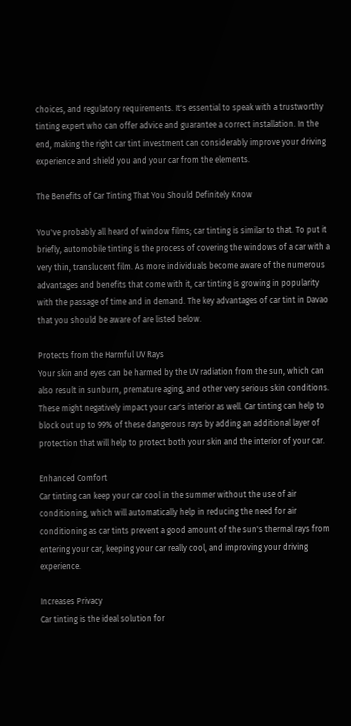choices, and regulatory requirements. It's essential to speak with a trustworthy tinting expert who can offer advice and guarantee a correct installation. In the end, making the right car tint investment can considerably improve your driving experience and shield you and your car from the elements.

The Benefits of Car Tinting That You Should Definitely Know

You've probably all heard of window films; car tinting is similar to that. To put it briefly, automobile tinting is the process of covering the windows of a car with a very thin, translucent film. As more individuals become aware of the numerous advantages and benefits that come with it, car tinting is growing in popularity with the passage of time and in demand. The key advantages of car tint in Davao that you should be aware of are listed below.

Protects from the Harmful UV Rays
Your skin and eyes can be harmed by the UV radiation from the sun, which can also result in sunburn, premature aging, and other very serious skin conditions. These might negatively impact your car's interior as well. Car tinting can help to block out up to 99% of these dangerous rays by adding an additional layer of protection that will help to protect both your skin and the interior of your car.

Enhanced Comfort
Car tinting can keep your car cool in the summer without the use of air conditioning, which will automatically help in reducing the need for air conditioning as car tints prevent a good amount of the sun's thermal rays from entering your car, keeping your car really cool, and improving your driving experience.

Increases Privacy
Car tinting is the ideal solution for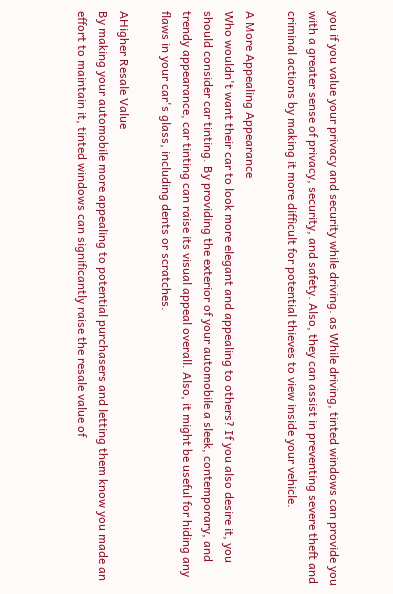you if you value your privacy and security while driving. as While driving, tinted windows can provide you with a greater sense of privacy, security, and safety. Also, they can assist in preventing severe theft and criminal actions by making it more difficult for potential thieves to view inside your vehicle.

A More Appealing Appearance
Who wouldn't want their car to look more elegant and appealing to others? If you also desire it, you should consider car tinting. By providing the exterior of your automobile a sleek, contemporary, and trendy appearance, car tinting can raise its visual appeal overall. Also, it might be useful for hiding any flaws in your car's glass, including dents or scratches.

AHigher Resale Value
By making your automobile more appealing to potential purchasers and letting them know you made an effort to maintain it, tinted windows can significantly raise the resale value of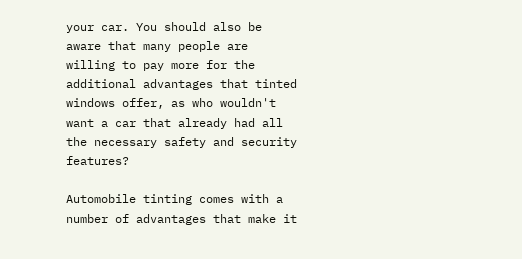your car. You should also be aware that many people are willing to pay more for the additional advantages that tinted windows offer, as who wouldn't want a car that already had all the necessary safety and security features?

Automobile tinting comes with a number of advantages that make it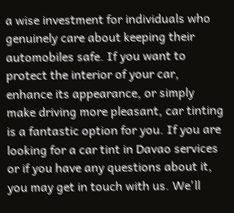a wise investment for individuals who genuinely care about keeping their automobiles safe. If you want to protect the interior of your car, enhance its appearance, or simply make driving more pleasant, car tinting is a fantastic option for you. If you are looking for a car tint in Davao services or if you have any questions about it, you may get in touch with us. We'll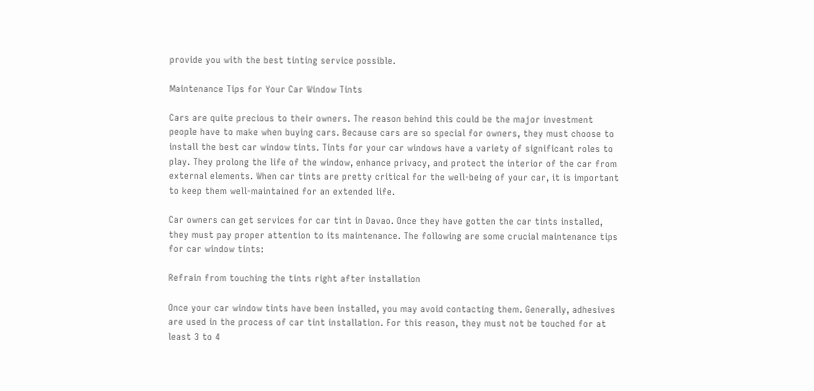provide you with the best tinting service possible.

Maintenance Tips for Your Car Window Tints

Cars are quite precious to their owners. The reason behind this could be the major investment people have to make when buying cars. Because cars are so special for owners, they must choose to install the best car window tints. Tints for your car windows have a variety of significant roles to play. They prolong the life of the window, enhance privacy, and protect the interior of the car from external elements. When car tints are pretty critical for the well-being of your car, it is important to keep them well-maintained for an extended life.

Car owners can get services for car tint in Davao. Once they have gotten the car tints installed, they must pay proper attention to its maintenance. The following are some crucial maintenance tips for car window tints:

Refrain from touching the tints right after installation

Once your car window tints have been installed, you may avoid contacting them. Generally, adhesives are used in the process of car tint installation. For this reason, they must not be touched for at least 3 to 4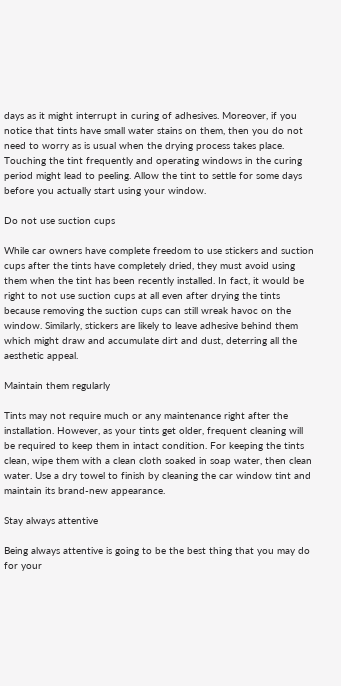days as it might interrupt in curing of adhesives. Moreover, if you notice that tints have small water stains on them, then you do not need to worry as is usual when the drying process takes place. Touching the tint frequently and operating windows in the curing period might lead to peeling. Allow the tint to settle for some days before you actually start using your window.

Do not use suction cups

While car owners have complete freedom to use stickers and suction cups after the tints have completely dried, they must avoid using them when the tint has been recently installed. In fact, it would be right to not use suction cups at all even after drying the tints because removing the suction cups can still wreak havoc on the window. Similarly, stickers are likely to leave adhesive behind them which might draw and accumulate dirt and dust, deterring all the aesthetic appeal.

Maintain them regularly

Tints may not require much or any maintenance right after the installation. However, as your tints get older, frequent cleaning will be required to keep them in intact condition. For keeping the tints clean, wipe them with a clean cloth soaked in soap water, then clean water. Use a dry towel to finish by cleaning the car window tint and maintain its brand-new appearance.

Stay always attentive

Being always attentive is going to be the best thing that you may do for your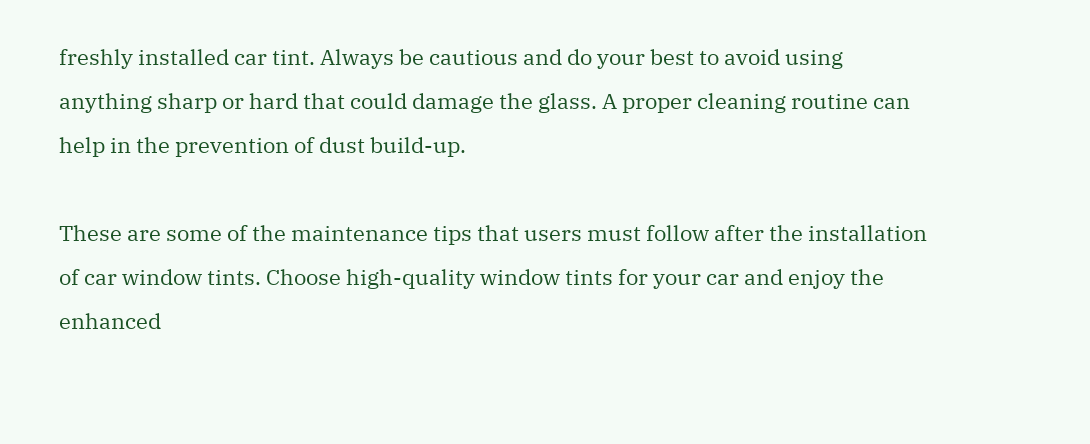freshly installed car tint. Always be cautious and do your best to avoid using anything sharp or hard that could damage the glass. A proper cleaning routine can help in the prevention of dust build-up.

These are some of the maintenance tips that users must follow after the installation of car window tints. Choose high-quality window tints for your car and enjoy the enhanced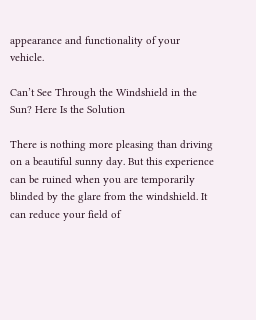appearance and functionality of your vehicle.

Can’t See Through the Windshield in the Sun? Here Is the Solution

There is nothing more pleasing than driving on a beautiful sunny day. But this experience can be ruined when you are temporarily blinded by the glare from the windshield. It can reduce your field of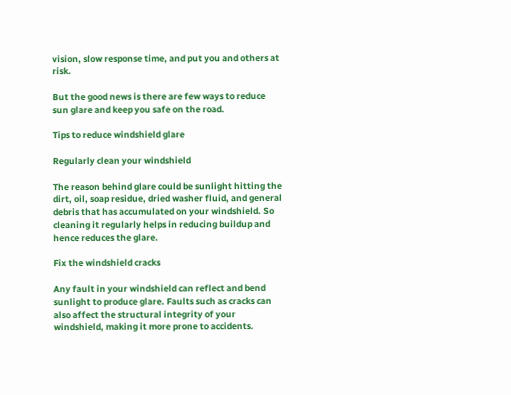vision, slow response time, and put you and others at risk.

But the good news is there are few ways to reduce sun glare and keep you safe on the road.

Tips to reduce windshield glare

Regularly clean your windshield

The reason behind glare could be sunlight hitting the dirt, oil, soap residue, dried washer fluid, and general debris that has accumulated on your windshield. So cleaning it regularly helps in reducing buildup and hence reduces the glare.

Fix the windshield cracks

Any fault in your windshield can reflect and bend sunlight to produce glare. Faults such as cracks can also affect the structural integrity of your windshield, making it more prone to accidents.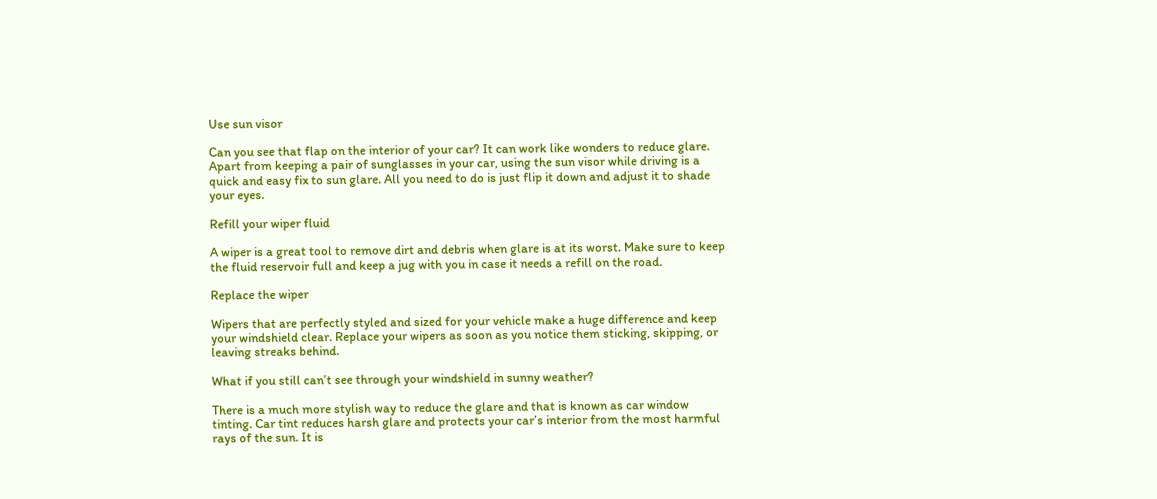Use sun visor

Can you see that flap on the interior of your car? It can work like wonders to reduce glare. Apart from keeping a pair of sunglasses in your car, using the sun visor while driving is a quick and easy fix to sun glare. All you need to do is just flip it down and adjust it to shade your eyes.

Refill your wiper fluid

A wiper is a great tool to remove dirt and debris when glare is at its worst. Make sure to keep the fluid reservoir full and keep a jug with you in case it needs a refill on the road.

Replace the wiper

Wipers that are perfectly styled and sized for your vehicle make a huge difference and keep your windshield clear. Replace your wipers as soon as you notice them sticking, skipping, or leaving streaks behind.

What if you still can’t see through your windshield in sunny weather?

There is a much more stylish way to reduce the glare and that is known as car window tinting. Car tint reduces harsh glare and protects your car’s interior from the most harmful rays of the sun. It is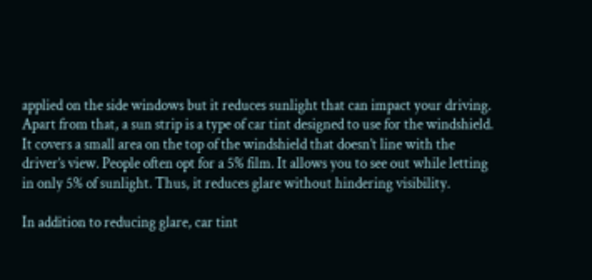applied on the side windows but it reduces sunlight that can impact your driving. Apart from that, a sun strip is a type of car tint designed to use for the windshield. It covers a small area on the top of the windshield that doesn’t line with the driver’s view. People often opt for a 5% film. It allows you to see out while letting in only 5% of sunlight. Thus, it reduces glare without hindering visibility.

In addition to reducing glare, car tint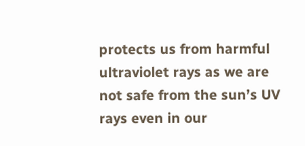protects us from harmful ultraviolet rays as we are not safe from the sun’s UV rays even in our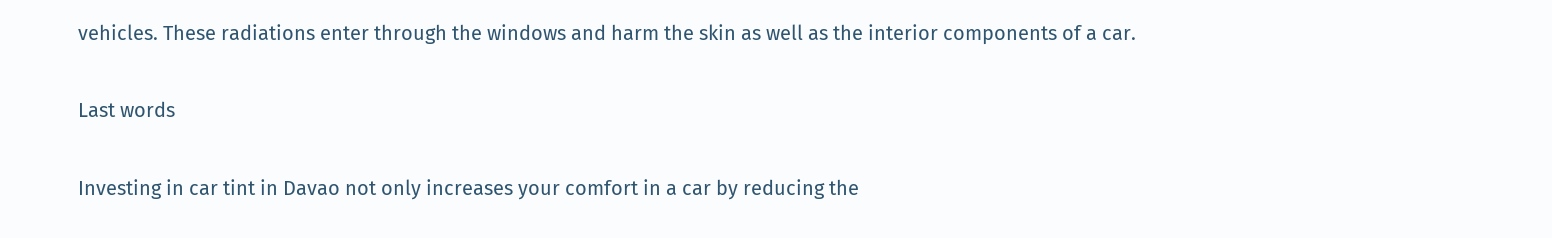vehicles. These radiations enter through the windows and harm the skin as well as the interior components of a car.

Last words

Investing in car tint in Davao not only increases your comfort in a car by reducing the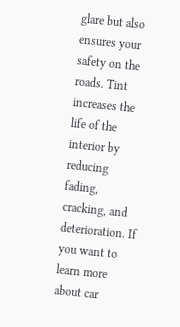glare but also ensures your safety on the roads. Tint increases the life of the interior by reducing fading, cracking, and deterioration. If you want to learn more about car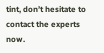tint, don’t hesitate to contact the experts now.